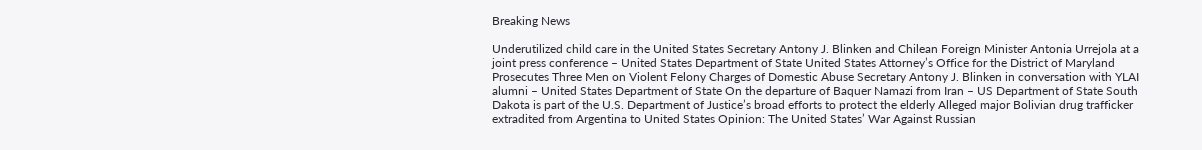Breaking News

Underutilized child care in the United States Secretary Antony J. Blinken and Chilean Foreign Minister Antonia Urrejola at a joint press conference – United States Department of State United States Attorney’s Office for the District of Maryland Prosecutes Three Men on Violent Felony Charges of Domestic Abuse Secretary Antony J. Blinken in conversation with YLAI alumni – United States Department of State On the departure of Baquer Namazi from Iran – US Department of State South Dakota is part of the U.S. Department of Justice’s broad efforts to protect the elderly Alleged major Bolivian drug trafficker extradited from Argentina to United States Opinion: The United States’ War Against Russian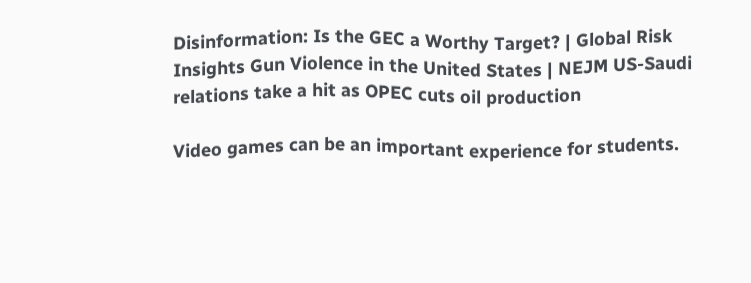Disinformation: Is the GEC a Worthy Target? | Global Risk Insights Gun Violence in the United States | NEJM US-Saudi relations take a hit as OPEC cuts oil production

Video games can be an important experience for students.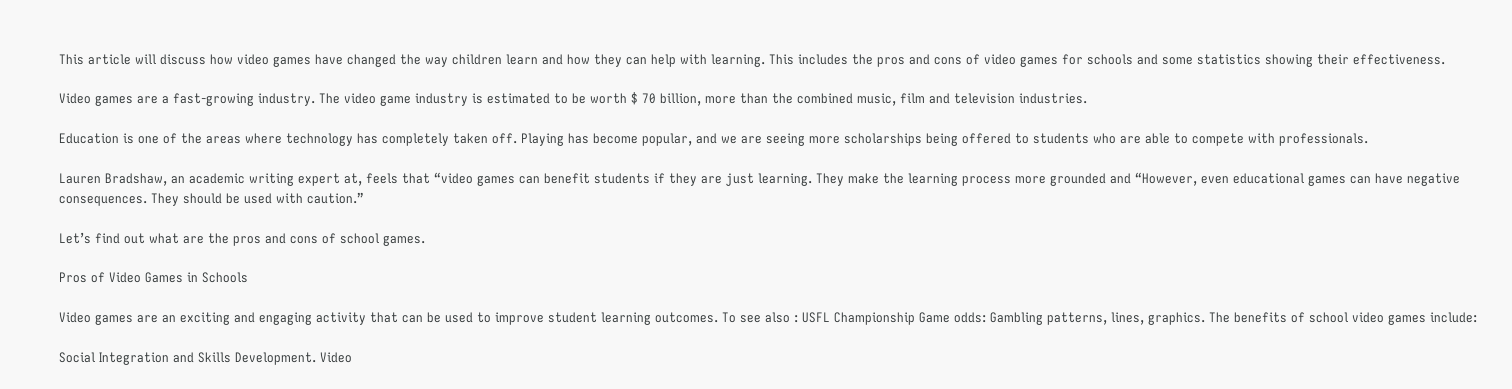This article will discuss how video games have changed the way children learn and how they can help with learning. This includes the pros and cons of video games for schools and some statistics showing their effectiveness.

Video games are a fast-growing industry. The video game industry is estimated to be worth $ 70 billion, more than the combined music, film and television industries.

Education is one of the areas where technology has completely taken off. Playing has become popular, and we are seeing more scholarships being offered to students who are able to compete with professionals.

Lauren Bradshaw, an academic writing expert at, feels that “video games can benefit students if they are just learning. They make the learning process more grounded and “However, even educational games can have negative consequences. They should be used with caution.”

Let’s find out what are the pros and cons of school games.

Pros of Video Games in Schools

Video games are an exciting and engaging activity that can be used to improve student learning outcomes. To see also : USFL Championship Game odds: Gambling patterns, lines, graphics. The benefits of school video games include:

Social Integration and Skills Development. Video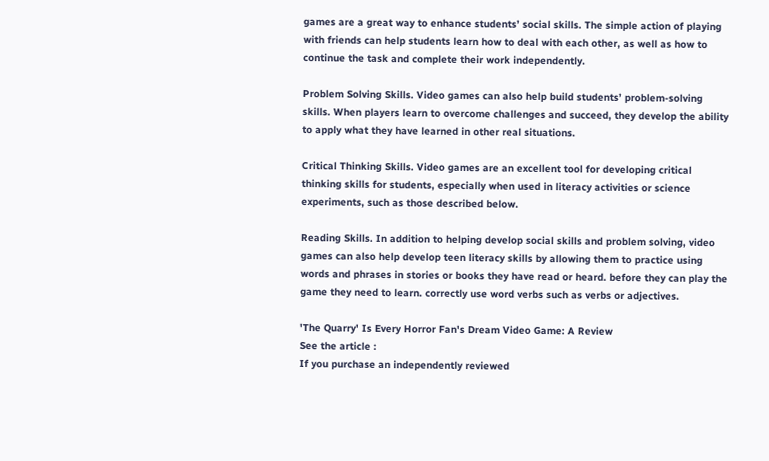games are a great way to enhance students’ social skills. The simple action of playing with friends can help students learn how to deal with each other, as well as how to continue the task and complete their work independently.

Problem Solving Skills. Video games can also help build students’ problem-solving skills. When players learn to overcome challenges and succeed, they develop the ability to apply what they have learned in other real situations.

Critical Thinking Skills. Video games are an excellent tool for developing critical thinking skills for students, especially when used in literacy activities or science experiments, such as those described below.

Reading Skills. In addition to helping develop social skills and problem solving, video games can also help develop teen literacy skills by allowing them to practice using words and phrases in stories or books they have read or heard. before they can play the game they need to learn. correctly use word verbs such as verbs or adjectives.

'The Quarry' Is Every Horror Fan's Dream Video Game: A Review
See the article :
If you purchase an independently reviewed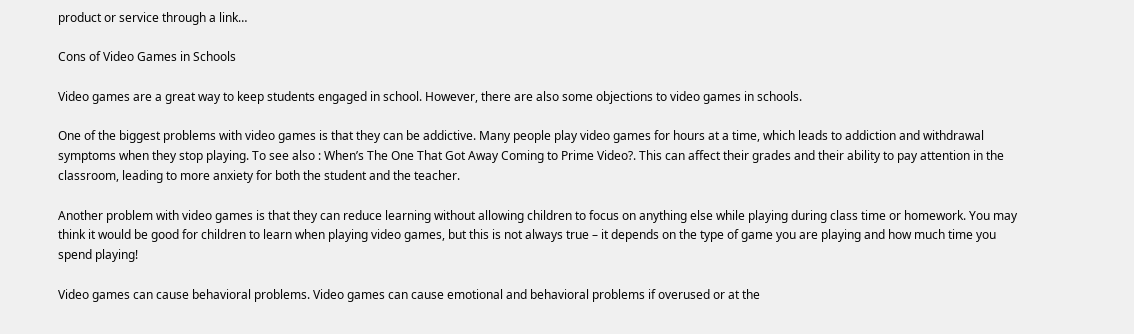product or service through a link…

Cons of Video Games in Schools

Video games are a great way to keep students engaged in school. However, there are also some objections to video games in schools.

One of the biggest problems with video games is that they can be addictive. Many people play video games for hours at a time, which leads to addiction and withdrawal symptoms when they stop playing. To see also : When’s The One That Got Away Coming to Prime Video?. This can affect their grades and their ability to pay attention in the classroom, leading to more anxiety for both the student and the teacher.

Another problem with video games is that they can reduce learning without allowing children to focus on anything else while playing during class time or homework. You may think it would be good for children to learn when playing video games, but this is not always true – it depends on the type of game you are playing and how much time you spend playing!

Video games can cause behavioral problems. Video games can cause emotional and behavioral problems if overused or at the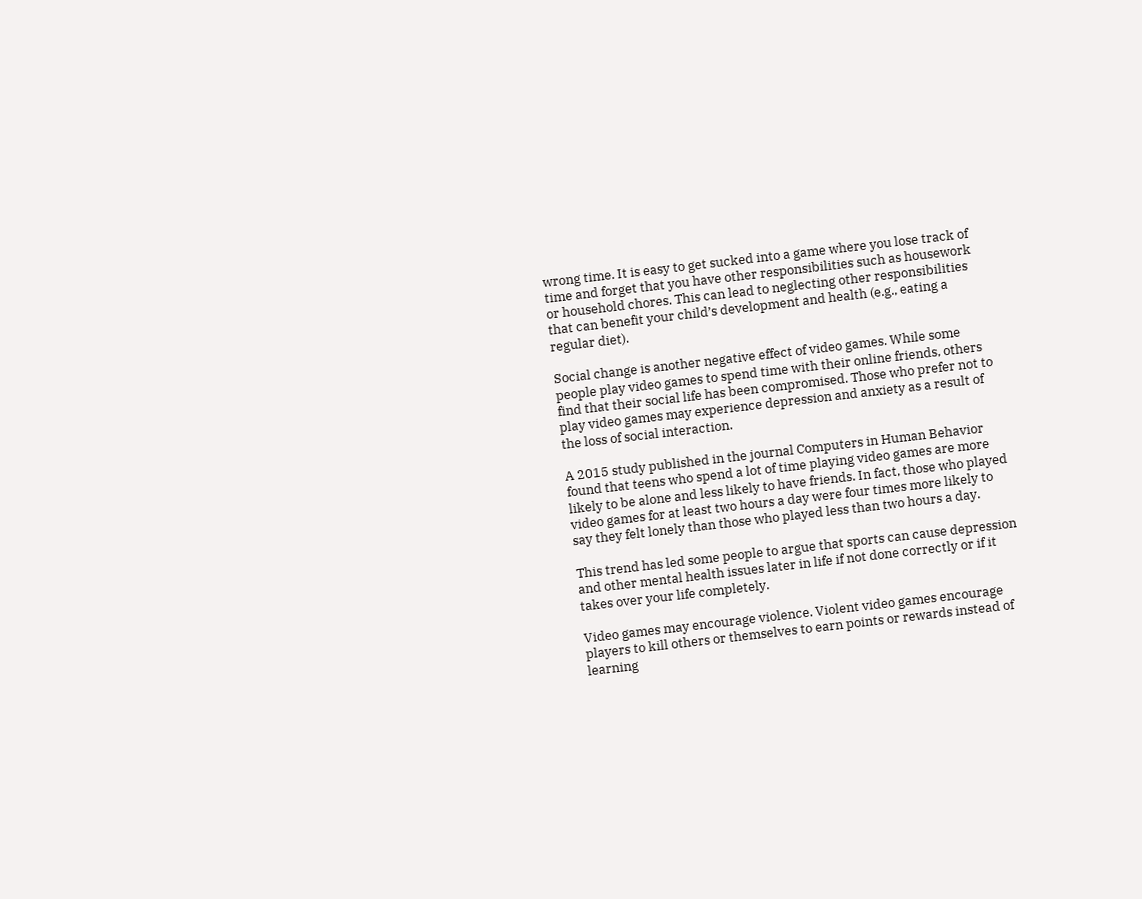wrong time. It is easy to get sucked into a game where you lose track of time and forget that you have other responsibilities such as housework or household chores. This can lead to neglecting other responsibilities that can benefit your child’s development and health (e.g., eating a regular diet).

Social change is another negative effect of video games. While some people play video games to spend time with their online friends, others find that their social life has been compromised. Those who prefer not to play video games may experience depression and anxiety as a result of the loss of social interaction.

A 2015 study published in the journal Computers in Human Behavior found that teens who spend a lot of time playing video games are more likely to be alone and less likely to have friends. In fact, those who played video games for at least two hours a day were four times more likely to say they felt lonely than those who played less than two hours a day.

This trend has led some people to argue that sports can cause depression and other mental health issues later in life if not done correctly or if it takes over your life completely.

Video games may encourage violence. Violent video games encourage players to kill others or themselves to earn points or rewards instead of learning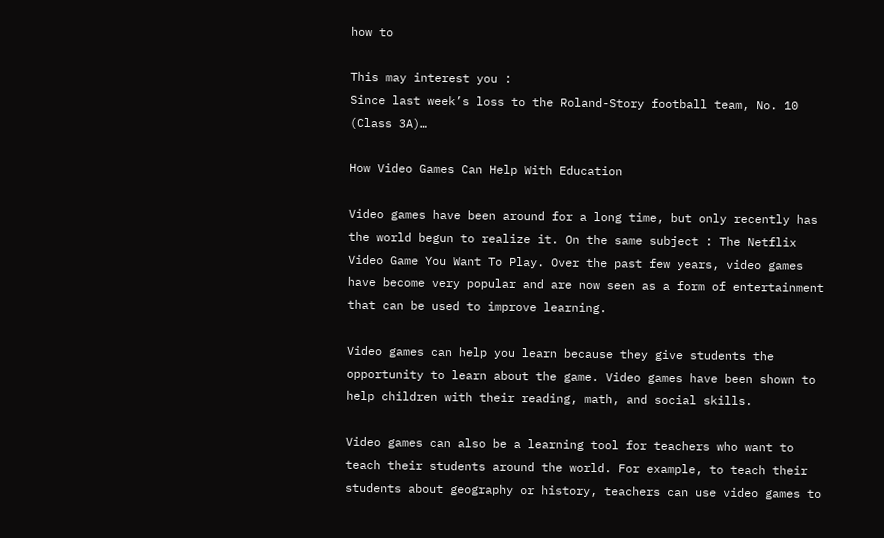how to

This may interest you :
Since last week’s loss to the Roland-Story football team, No. 10 (Class 3A)…

How Video Games Can Help With Education

Video games have been around for a long time, but only recently has the world begun to realize it. On the same subject : The Netflix Video Game You Want To Play. Over the past few years, video games have become very popular and are now seen as a form of entertainment that can be used to improve learning.

Video games can help you learn because they give students the opportunity to learn about the game. Video games have been shown to help children with their reading, math, and social skills.

Video games can also be a learning tool for teachers who want to teach their students around the world. For example, to teach their students about geography or history, teachers can use video games to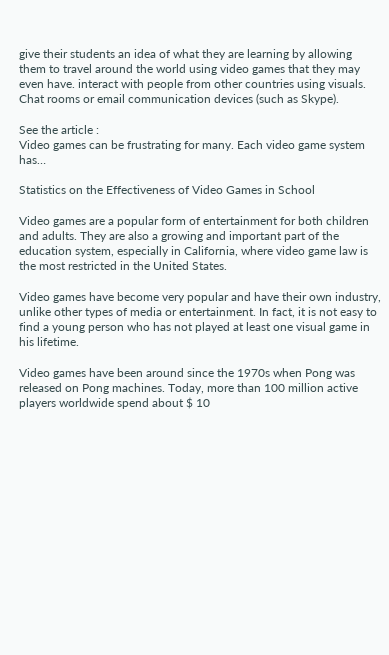give their students an idea of what they are learning by allowing them to travel around the world using video games that they may even have. interact with people from other countries using visuals. Chat rooms or email communication devices (such as Skype).

See the article :
Video games can be frustrating for many. Each video game system has…

Statistics on the Effectiveness of Video Games in School

Video games are a popular form of entertainment for both children and adults. They are also a growing and important part of the education system, especially in California, where video game law is the most restricted in the United States.

Video games have become very popular and have their own industry, unlike other types of media or entertainment. In fact, it is not easy to find a young person who has not played at least one visual game in his lifetime.

Video games have been around since the 1970s when Pong was released on Pong machines. Today, more than 100 million active players worldwide spend about $ 10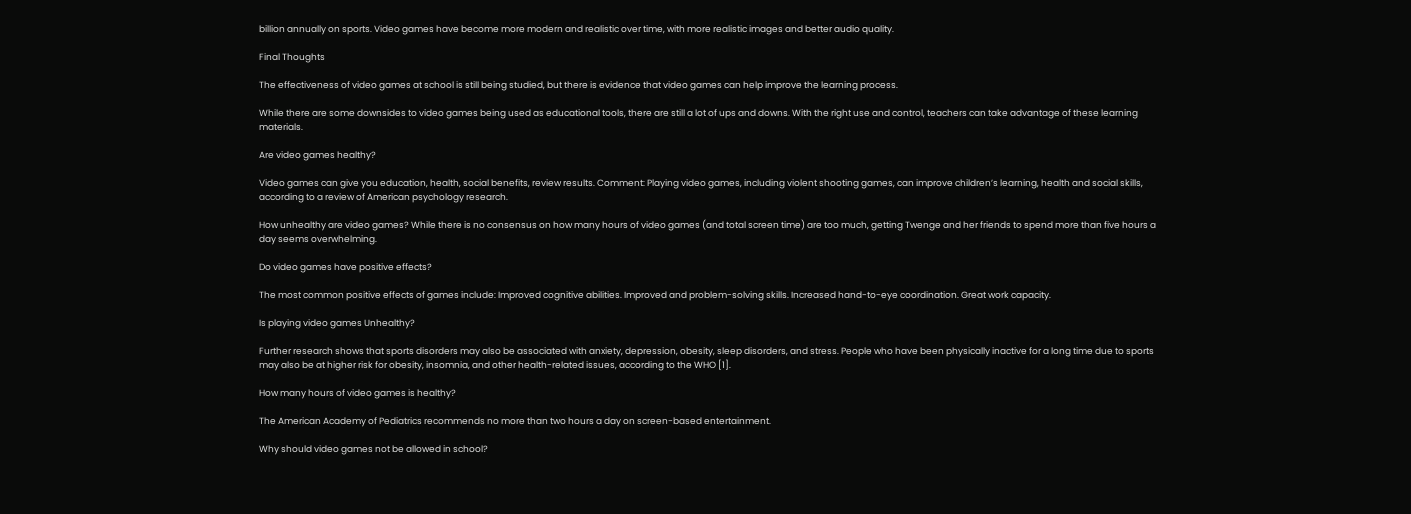billion annually on sports. Video games have become more modern and realistic over time, with more realistic images and better audio quality.

Final Thoughts

The effectiveness of video games at school is still being studied, but there is evidence that video games can help improve the learning process.

While there are some downsides to video games being used as educational tools, there are still a lot of ups and downs. With the right use and control, teachers can take advantage of these learning materials.

Are video games healthy?

Video games can give you education, health, social benefits, review results. Comment: Playing video games, including violent shooting games, can improve children’s learning, health and social skills, according to a review of American psychology research.

How unhealthy are video games? While there is no consensus on how many hours of video games (and total screen time) are too much, getting Twenge and her friends to spend more than five hours a day seems overwhelming.

Do video games have positive effects?

The most common positive effects of games include: Improved cognitive abilities. Improved and problem-solving skills. Increased hand-to-eye coordination. Great work capacity.

Is playing video games Unhealthy?

Further research shows that sports disorders may also be associated with anxiety, depression, obesity, sleep disorders, and stress. People who have been physically inactive for a long time due to sports may also be at higher risk for obesity, insomnia, and other health-related issues, according to the WHO [1].

How many hours of video games is healthy?

The American Academy of Pediatrics recommends no more than two hours a day on screen-based entertainment.

Why should video games not be allowed in school?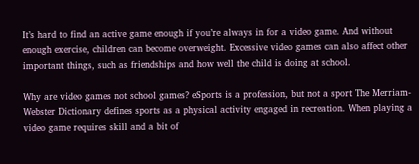It’s hard to find an active game enough if you’re always in for a video game. And without enough exercise, children can become overweight. Excessive video games can also affect other important things, such as friendships and how well the child is doing at school.

Why are video games not school games? eSports is a profession, but not a sport The Merriam-Webster Dictionary defines sports as a physical activity engaged in recreation. When playing a video game requires skill and a bit of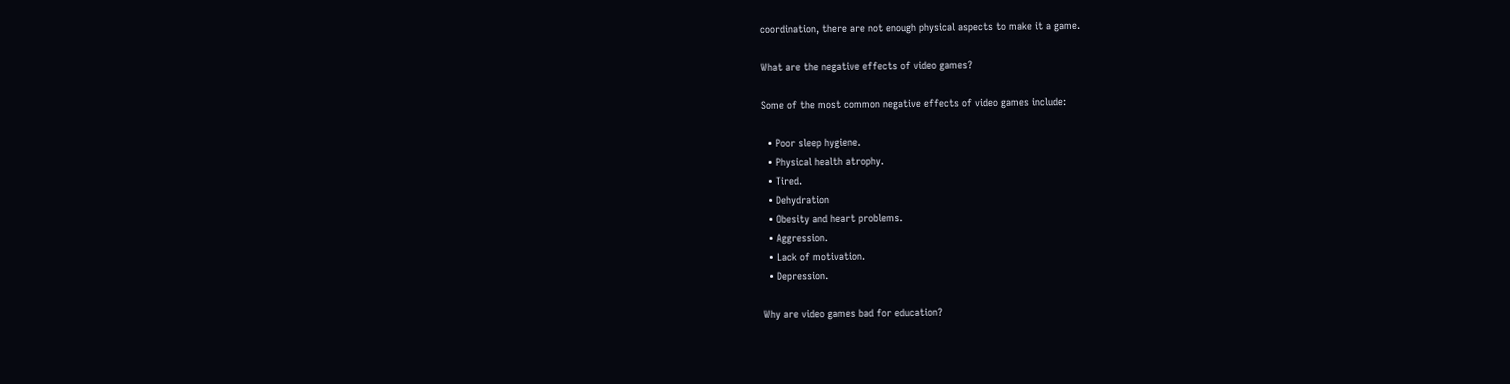coordination, there are not enough physical aspects to make it a game.

What are the negative effects of video games?

Some of the most common negative effects of video games include:

  • Poor sleep hygiene.
  • Physical health atrophy.
  • Tired.
  • Dehydration
  • Obesity and heart problems.
  • Aggression.
  • Lack of motivation.
  • Depression.

Why are video games bad for education?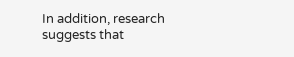In addition, research suggests that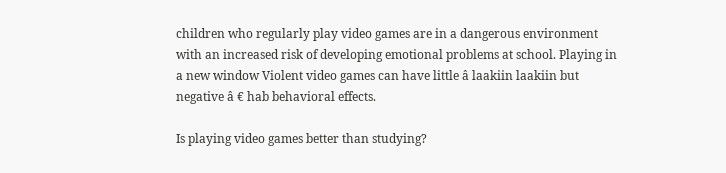children who regularly play video games are in a dangerous environment with an increased risk of developing emotional problems at school. Playing in a new window Violent video games can have little â laakiin laakiin but negative â € hab behavioral effects.

Is playing video games better than studying?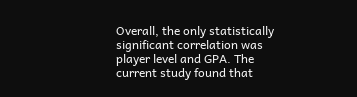Overall, the only statistically significant correlation was player level and GPA. The current study found that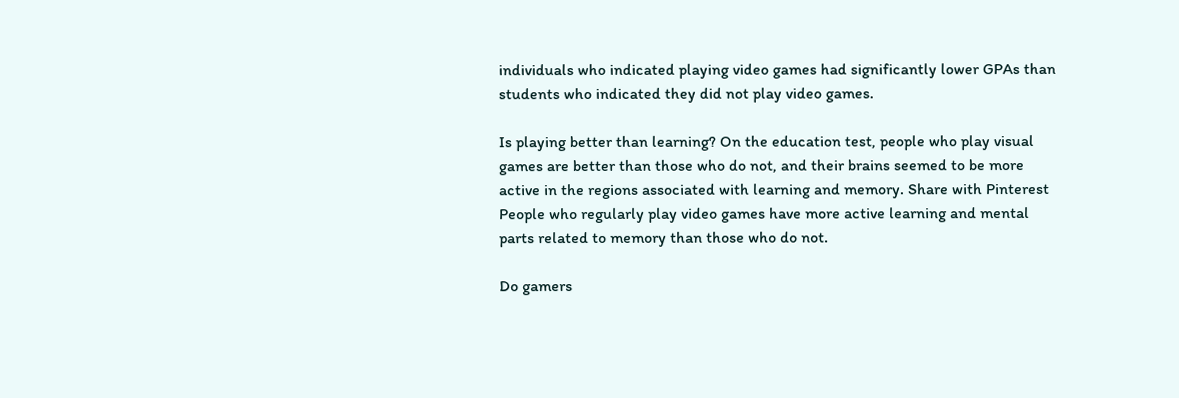individuals who indicated playing video games had significantly lower GPAs than students who indicated they did not play video games.

Is playing better than learning? On the education test, people who play visual games are better than those who do not, and their brains seemed to be more active in the regions associated with learning and memory. Share with Pinterest People who regularly play video games have more active learning and mental parts related to memory than those who do not.

Do gamers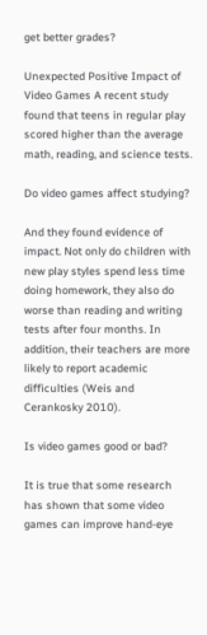get better grades?

Unexpected Positive Impact of Video Games A recent study found that teens in regular play scored higher than the average math, reading, and science tests.

Do video games affect studying?

And they found evidence of impact. Not only do children with new play styles spend less time doing homework, they also do worse than reading and writing tests after four months. In addition, their teachers are more likely to report academic difficulties (Weis and Cerankosky 2010).

Is video games good or bad?

It is true that some research has shown that some video games can improve hand-eye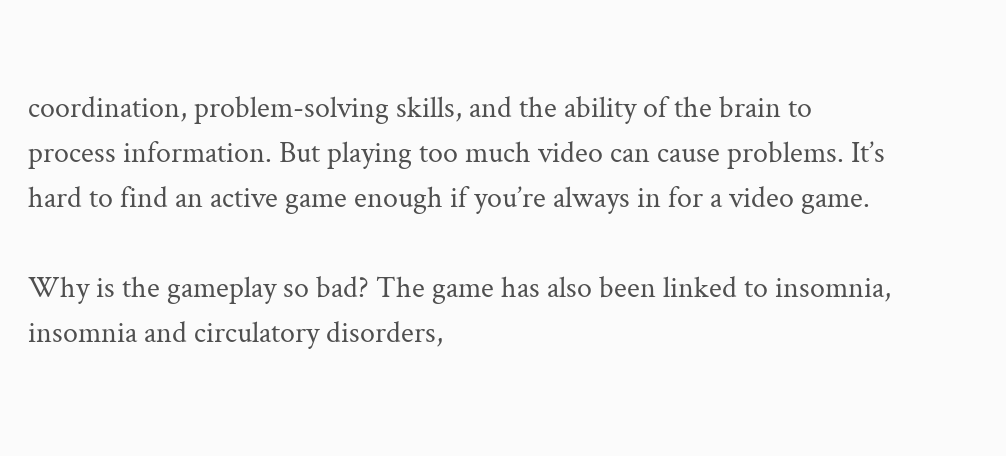coordination, problem-solving skills, and the ability of the brain to process information. But playing too much video can cause problems. It’s hard to find an active game enough if you’re always in for a video game.

Why is the gameplay so bad? The game has also been linked to insomnia, insomnia and circulatory disorders,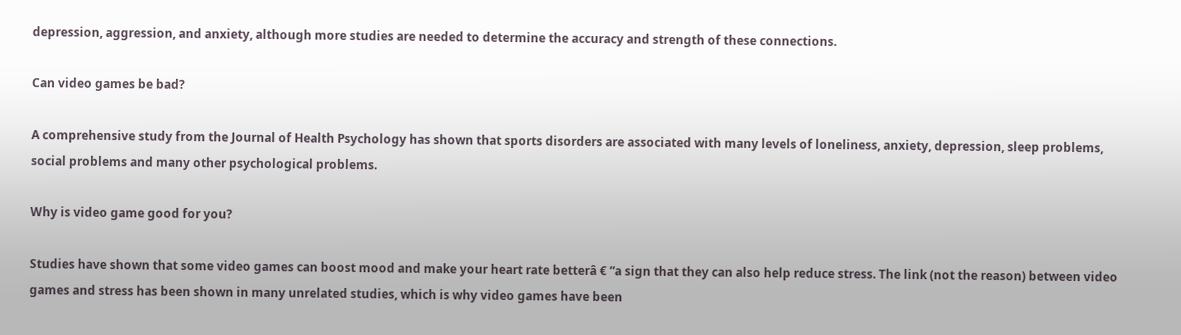depression, aggression, and anxiety, although more studies are needed to determine the accuracy and strength of these connections.

Can video games be bad?

A comprehensive study from the Journal of Health Psychology has shown that sports disorders are associated with many levels of loneliness, anxiety, depression, sleep problems, social problems and many other psychological problems.

Why is video game good for you?

Studies have shown that some video games can boost mood and make your heart rate betterâ € ”a sign that they can also help reduce stress. The link (not the reason) between video games and stress has been shown in many unrelated studies, which is why video games have been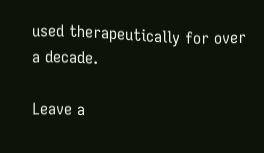used therapeutically for over a decade.

Leave a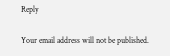Reply

Your email address will not be published.